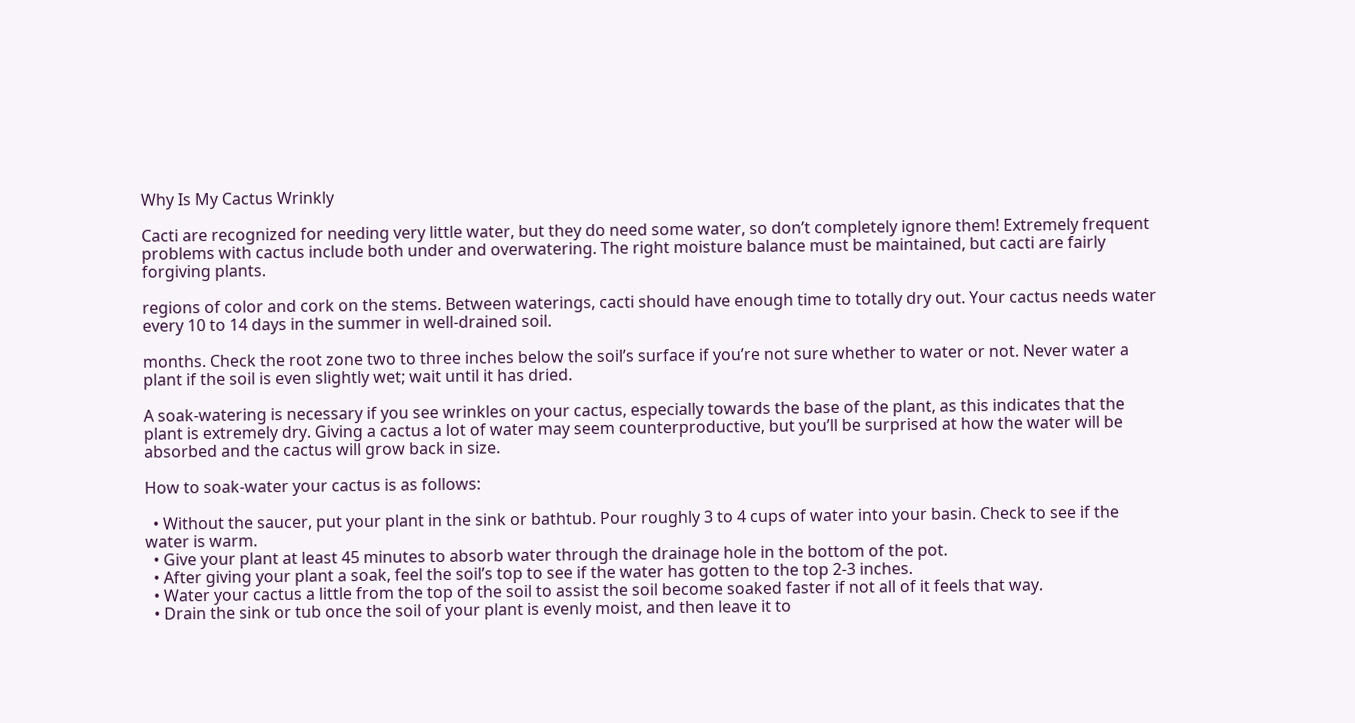Why Is My Cactus Wrinkly

Cacti are recognized for needing very little water, but they do need some water, so don’t completely ignore them! Extremely frequent problems with cactus include both under and overwatering. The right moisture balance must be maintained, but cacti are fairly forgiving plants.

regions of color and cork on the stems. Between waterings, cacti should have enough time to totally dry out. Your cactus needs water every 10 to 14 days in the summer in well-drained soil.

months. Check the root zone two to three inches below the soil’s surface if you’re not sure whether to water or not. Never water a plant if the soil is even slightly wet; wait until it has dried.

A soak-watering is necessary if you see wrinkles on your cactus, especially towards the base of the plant, as this indicates that the plant is extremely dry. Giving a cactus a lot of water may seem counterproductive, but you’ll be surprised at how the water will be absorbed and the cactus will grow back in size.

How to soak-water your cactus is as follows:

  • Without the saucer, put your plant in the sink or bathtub. Pour roughly 3 to 4 cups of water into your basin. Check to see if the water is warm.
  • Give your plant at least 45 minutes to absorb water through the drainage hole in the bottom of the pot.
  • After giving your plant a soak, feel the soil’s top to see if the water has gotten to the top 2-3 inches.
  • Water your cactus a little from the top of the soil to assist the soil become soaked faster if not all of it feels that way.
  • Drain the sink or tub once the soil of your plant is evenly moist, and then leave it to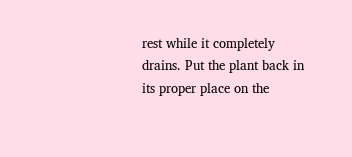rest while it completely drains. Put the plant back in its proper place on the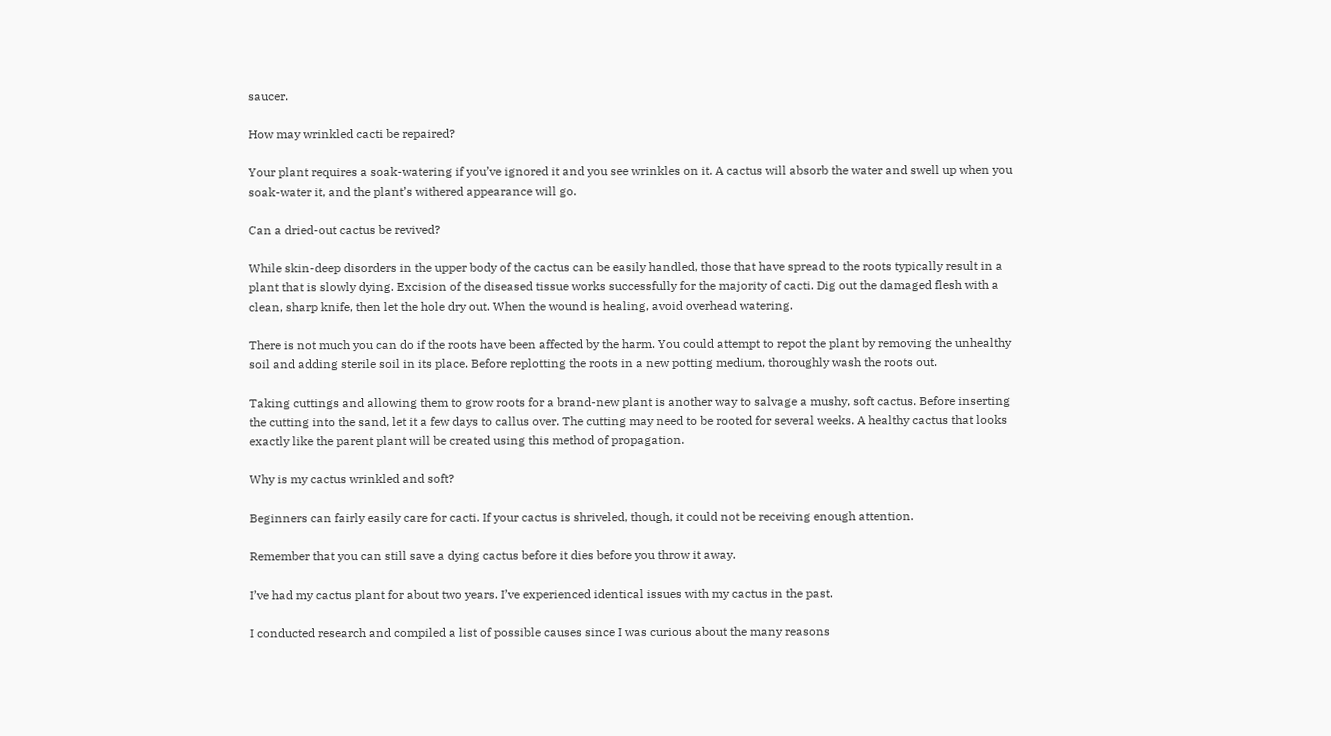saucer.

How may wrinkled cacti be repaired?

Your plant requires a soak-watering if you’ve ignored it and you see wrinkles on it. A cactus will absorb the water and swell up when you soak-water it, and the plant’s withered appearance will go.

Can a dried-out cactus be revived?

While skin-deep disorders in the upper body of the cactus can be easily handled, those that have spread to the roots typically result in a plant that is slowly dying. Excision of the diseased tissue works successfully for the majority of cacti. Dig out the damaged flesh with a clean, sharp knife, then let the hole dry out. When the wound is healing, avoid overhead watering.

There is not much you can do if the roots have been affected by the harm. You could attempt to repot the plant by removing the unhealthy soil and adding sterile soil in its place. Before replotting the roots in a new potting medium, thoroughly wash the roots out.

Taking cuttings and allowing them to grow roots for a brand-new plant is another way to salvage a mushy, soft cactus. Before inserting the cutting into the sand, let it a few days to callus over. The cutting may need to be rooted for several weeks. A healthy cactus that looks exactly like the parent plant will be created using this method of propagation.

Why is my cactus wrinkled and soft?

Beginners can fairly easily care for cacti. If your cactus is shriveled, though, it could not be receiving enough attention.

Remember that you can still save a dying cactus before it dies before you throw it away.

I’ve had my cactus plant for about two years. I’ve experienced identical issues with my cactus in the past.

I conducted research and compiled a list of possible causes since I was curious about the many reasons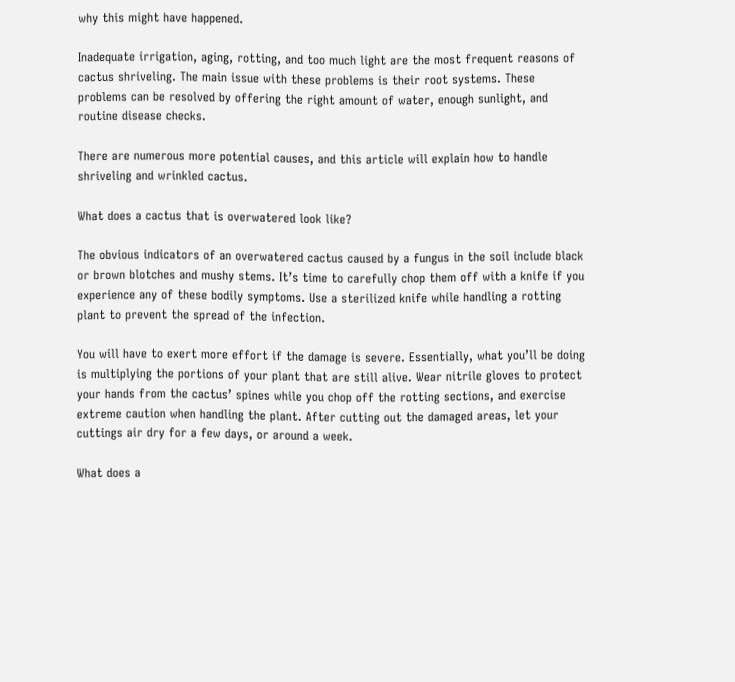why this might have happened.

Inadequate irrigation, aging, rotting, and too much light are the most frequent reasons of cactus shriveling. The main issue with these problems is their root systems. These problems can be resolved by offering the right amount of water, enough sunlight, and routine disease checks.

There are numerous more potential causes, and this article will explain how to handle shriveling and wrinkled cactus.

What does a cactus that is overwatered look like?

The obvious indicators of an overwatered cactus caused by a fungus in the soil include black or brown blotches and mushy stems. It’s time to carefully chop them off with a knife if you experience any of these bodily symptoms. Use a sterilized knife while handling a rotting plant to prevent the spread of the infection.

You will have to exert more effort if the damage is severe. Essentially, what you’ll be doing is multiplying the portions of your plant that are still alive. Wear nitrile gloves to protect your hands from the cactus’ spines while you chop off the rotting sections, and exercise extreme caution when handling the plant. After cutting out the damaged areas, let your cuttings air dry for a few days, or around a week.

What does a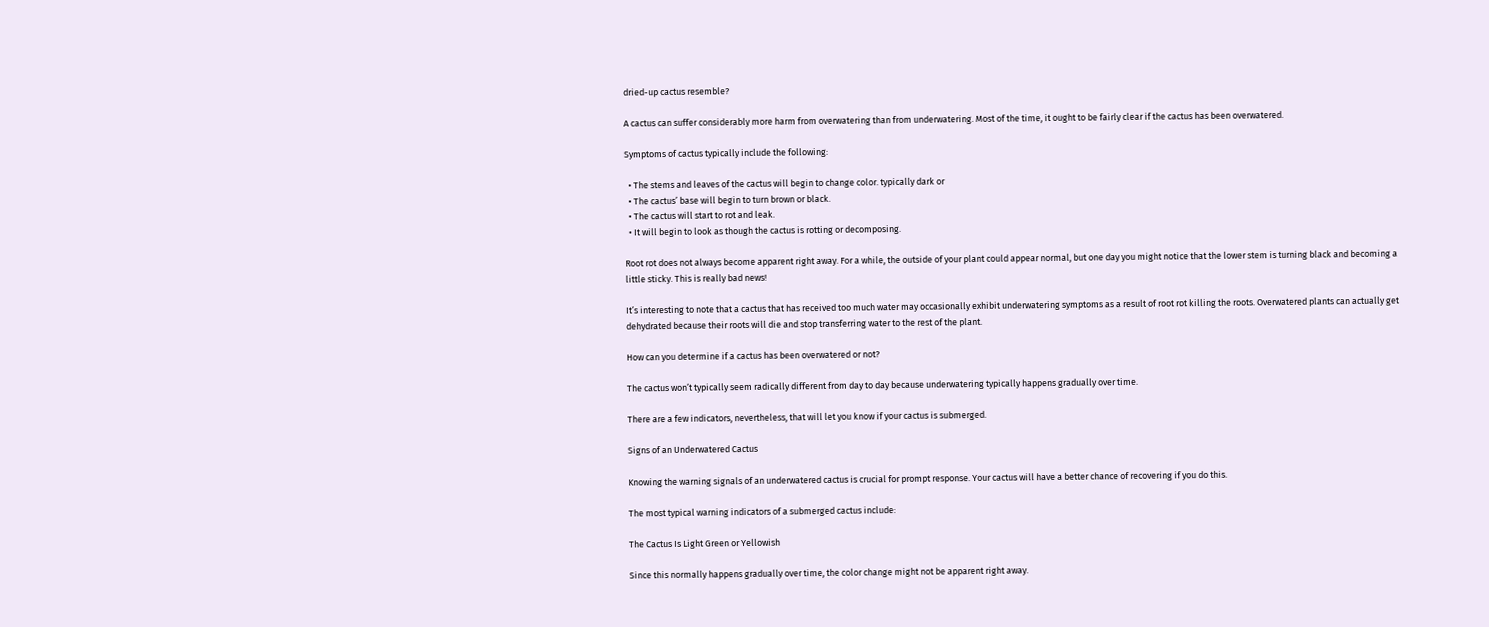dried-up cactus resemble?

A cactus can suffer considerably more harm from overwatering than from underwatering. Most of the time, it ought to be fairly clear if the cactus has been overwatered.

Symptoms of cactus typically include the following:

  • The stems and leaves of the cactus will begin to change color. typically dark or
  • The cactus’ base will begin to turn brown or black.
  • The cactus will start to rot and leak.
  • It will begin to look as though the cactus is rotting or decomposing.

Root rot does not always become apparent right away. For a while, the outside of your plant could appear normal, but one day you might notice that the lower stem is turning black and becoming a little sticky. This is really bad news!

It’s interesting to note that a cactus that has received too much water may occasionally exhibit underwatering symptoms as a result of root rot killing the roots. Overwatered plants can actually get dehydrated because their roots will die and stop transferring water to the rest of the plant.

How can you determine if a cactus has been overwatered or not?

The cactus won’t typically seem radically different from day to day because underwatering typically happens gradually over time.

There are a few indicators, nevertheless, that will let you know if your cactus is submerged.

Signs of an Underwatered Cactus

Knowing the warning signals of an underwatered cactus is crucial for prompt response. Your cactus will have a better chance of recovering if you do this.

The most typical warning indicators of a submerged cactus include:

The Cactus Is Light Green or Yellowish

Since this normally happens gradually over time, the color change might not be apparent right away.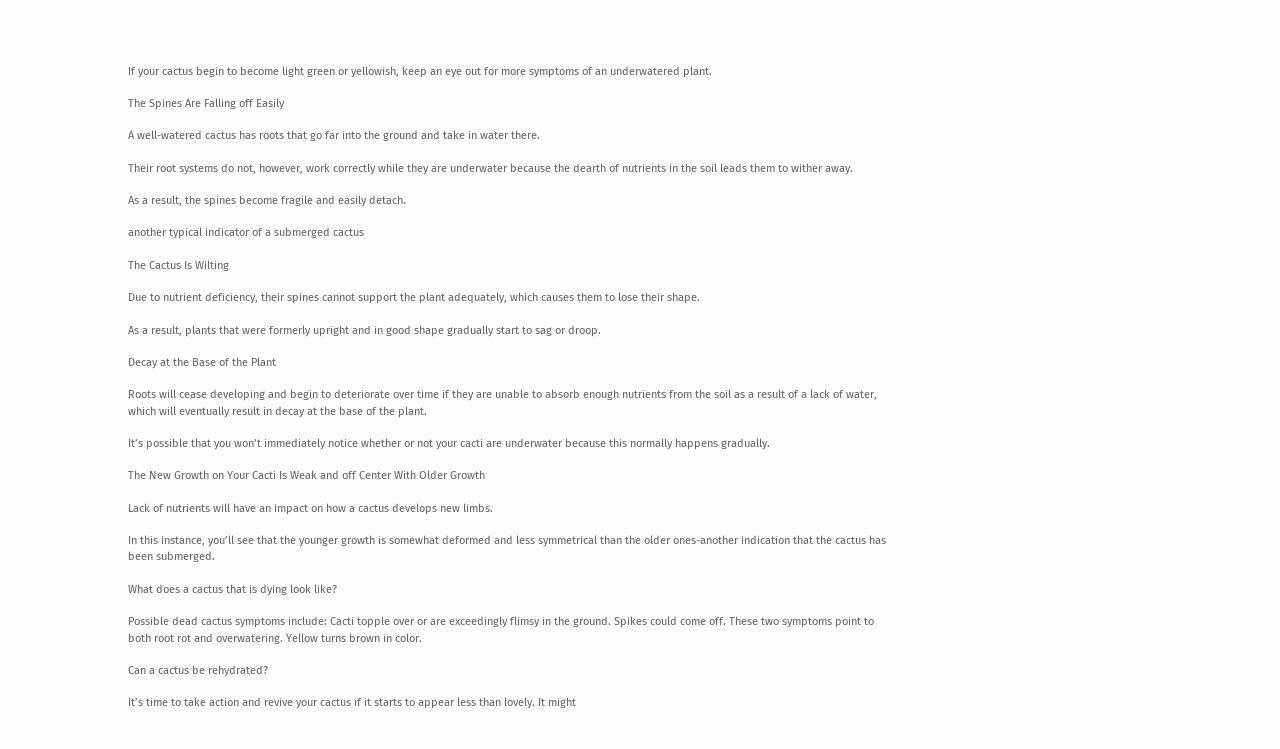If your cactus begin to become light green or yellowish, keep an eye out for more symptoms of an underwatered plant.

The Spines Are Falling off Easily

A well-watered cactus has roots that go far into the ground and take in water there.

Their root systems do not, however, work correctly while they are underwater because the dearth of nutrients in the soil leads them to wither away.

As a result, the spines become fragile and easily detach.

another typical indicator of a submerged cactus

The Cactus Is Wilting

Due to nutrient deficiency, their spines cannot support the plant adequately, which causes them to lose their shape.

As a result, plants that were formerly upright and in good shape gradually start to sag or droop.

Decay at the Base of the Plant

Roots will cease developing and begin to deteriorate over time if they are unable to absorb enough nutrients from the soil as a result of a lack of water, which will eventually result in decay at the base of the plant.

It’s possible that you won’t immediately notice whether or not your cacti are underwater because this normally happens gradually.

The New Growth on Your Cacti Is Weak and off Center With Older Growth

Lack of nutrients will have an impact on how a cactus develops new limbs.

In this instance, you’ll see that the younger growth is somewhat deformed and less symmetrical than the older ones-another indication that the cactus has been submerged.

What does a cactus that is dying look like?

Possible dead cactus symptoms include: Cacti topple over or are exceedingly flimsy in the ground. Spikes could come off. These two symptoms point to both root rot and overwatering. Yellow turns brown in color.

Can a cactus be rehydrated?

It’s time to take action and revive your cactus if it starts to appear less than lovely. It might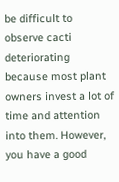be difficult to observe cacti deteriorating because most plant owners invest a lot of time and attention into them. However, you have a good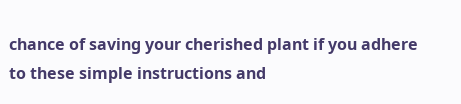chance of saving your cherished plant if you adhere to these simple instructions and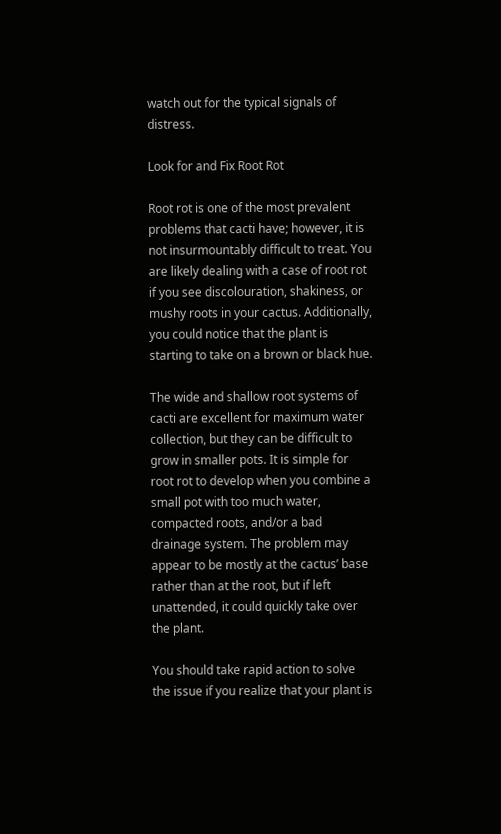watch out for the typical signals of distress.

Look for and Fix Root Rot

Root rot is one of the most prevalent problems that cacti have; however, it is not insurmountably difficult to treat. You are likely dealing with a case of root rot if you see discolouration, shakiness, or mushy roots in your cactus. Additionally, you could notice that the plant is starting to take on a brown or black hue.

The wide and shallow root systems of cacti are excellent for maximum water collection, but they can be difficult to grow in smaller pots. It is simple for root rot to develop when you combine a small pot with too much water, compacted roots, and/or a bad drainage system. The problem may appear to be mostly at the cactus’ base rather than at the root, but if left unattended, it could quickly take over the plant.

You should take rapid action to solve the issue if you realize that your plant is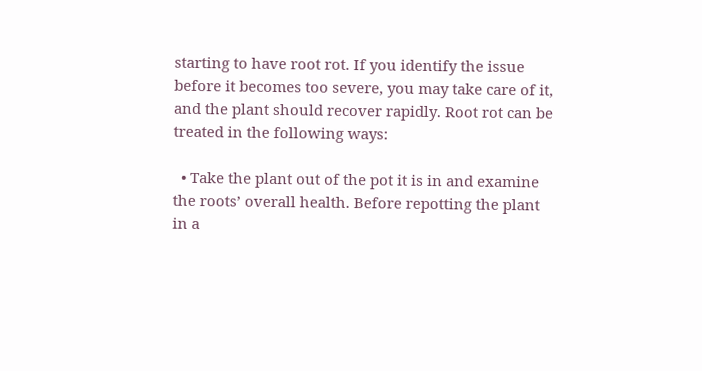starting to have root rot. If you identify the issue before it becomes too severe, you may take care of it, and the plant should recover rapidly. Root rot can be treated in the following ways:

  • Take the plant out of the pot it is in and examine the roots’ overall health. Before repotting the plant in a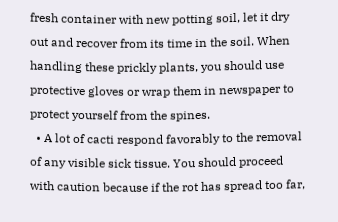fresh container with new potting soil, let it dry out and recover from its time in the soil. When handling these prickly plants, you should use protective gloves or wrap them in newspaper to protect yourself from the spines.
  • A lot of cacti respond favorably to the removal of any visible sick tissue. You should proceed with caution because if the rot has spread too far,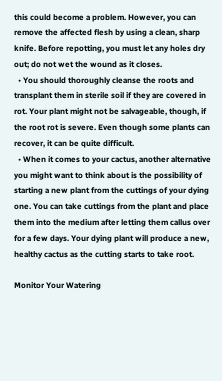this could become a problem. However, you can remove the affected flesh by using a clean, sharp knife. Before repotting, you must let any holes dry out; do not wet the wound as it closes.
  • You should thoroughly cleanse the roots and transplant them in sterile soil if they are covered in rot. Your plant might not be salvageable, though, if the root rot is severe. Even though some plants can recover, it can be quite difficult.
  • When it comes to your cactus, another alternative you might want to think about is the possibility of starting a new plant from the cuttings of your dying one. You can take cuttings from the plant and place them into the medium after letting them callus over for a few days. Your dying plant will produce a new, healthy cactus as the cutting starts to take root.

Monitor Your Watering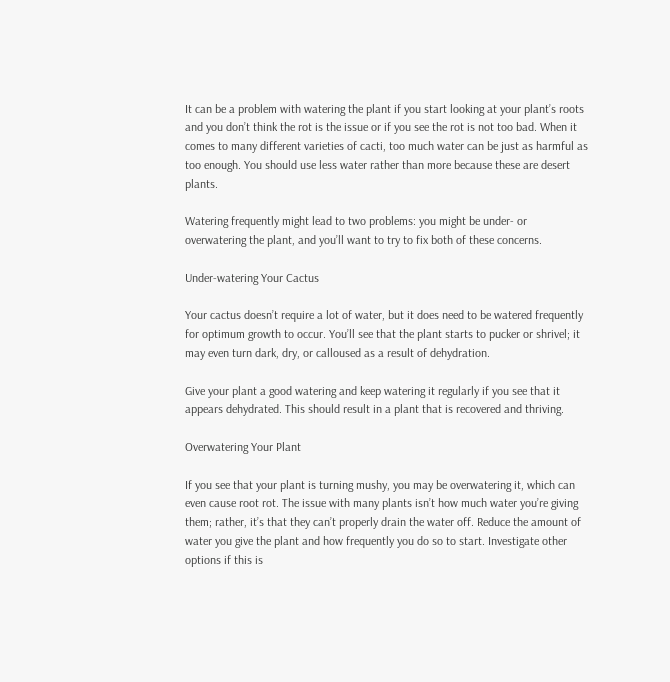It can be a problem with watering the plant if you start looking at your plant’s roots and you don’t think the rot is the issue or if you see the rot is not too bad. When it comes to many different varieties of cacti, too much water can be just as harmful as too enough. You should use less water rather than more because these are desert plants.

Watering frequently might lead to two problems: you might be under- or overwatering the plant, and you’ll want to try to fix both of these concerns.

Under-watering Your Cactus

Your cactus doesn’t require a lot of water, but it does need to be watered frequently for optimum growth to occur. You’ll see that the plant starts to pucker or shrivel; it may even turn dark, dry, or calloused as a result of dehydration.

Give your plant a good watering and keep watering it regularly if you see that it appears dehydrated. This should result in a plant that is recovered and thriving.

Overwatering Your Plant

If you see that your plant is turning mushy, you may be overwatering it, which can even cause root rot. The issue with many plants isn’t how much water you’re giving them; rather, it’s that they can’t properly drain the water off. Reduce the amount of water you give the plant and how frequently you do so to start. Investigate other options if this is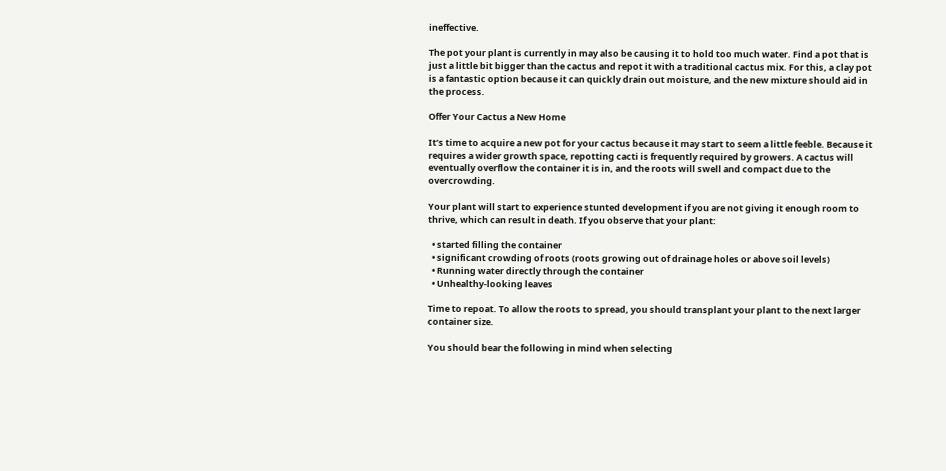ineffective.

The pot your plant is currently in may also be causing it to hold too much water. Find a pot that is just a little bit bigger than the cactus and repot it with a traditional cactus mix. For this, a clay pot is a fantastic option because it can quickly drain out moisture, and the new mixture should aid in the process.

Offer Your Cactus a New Home

It’s time to acquire a new pot for your cactus because it may start to seem a little feeble. Because it requires a wider growth space, repotting cacti is frequently required by growers. A cactus will eventually overflow the container it is in, and the roots will swell and compact due to the overcrowding.

Your plant will start to experience stunted development if you are not giving it enough room to thrive, which can result in death. If you observe that your plant:

  • started filling the container
  • significant crowding of roots (roots growing out of drainage holes or above soil levels)
  • Running water directly through the container
  • Unhealthy-looking leaves

Time to repoat. To allow the roots to spread, you should transplant your plant to the next larger container size.

You should bear the following in mind when selecting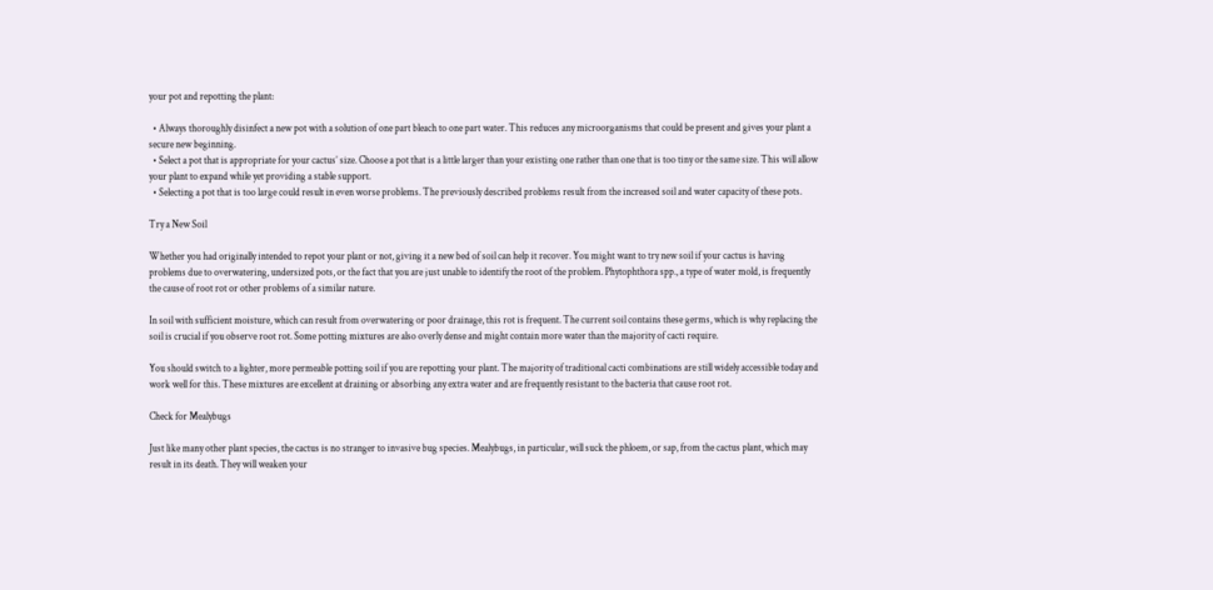your pot and repotting the plant:

  • Always thoroughly disinfect a new pot with a solution of one part bleach to one part water. This reduces any microorganisms that could be present and gives your plant a secure new beginning.
  • Select a pot that is appropriate for your cactus’ size. Choose a pot that is a little larger than your existing one rather than one that is too tiny or the same size. This will allow your plant to expand while yet providing a stable support.
  • Selecting a pot that is too large could result in even worse problems. The previously described problems result from the increased soil and water capacity of these pots.

Try a New Soil

Whether you had originally intended to repot your plant or not, giving it a new bed of soil can help it recover. You might want to try new soil if your cactus is having problems due to overwatering, undersized pots, or the fact that you are just unable to identify the root of the problem. Phytophthora spp., a type of water mold, is frequently the cause of root rot or other problems of a similar nature.

In soil with sufficient moisture, which can result from overwatering or poor drainage, this rot is frequent. The current soil contains these germs, which is why replacing the soil is crucial if you observe root rot. Some potting mixtures are also overly dense and might contain more water than the majority of cacti require.

You should switch to a lighter, more permeable potting soil if you are repotting your plant. The majority of traditional cacti combinations are still widely accessible today and work well for this. These mixtures are excellent at draining or absorbing any extra water and are frequently resistant to the bacteria that cause root rot.

Check for Mealybugs

Just like many other plant species, the cactus is no stranger to invasive bug species. Mealybugs, in particular, will suck the phloem, or sap, from the cactus plant, which may result in its death. They will weaken your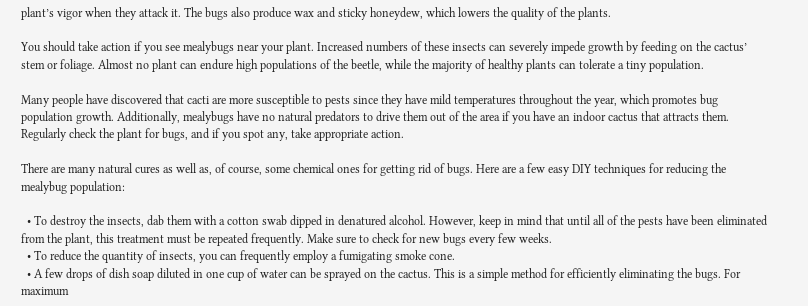plant’s vigor when they attack it. The bugs also produce wax and sticky honeydew, which lowers the quality of the plants.

You should take action if you see mealybugs near your plant. Increased numbers of these insects can severely impede growth by feeding on the cactus’ stem or foliage. Almost no plant can endure high populations of the beetle, while the majority of healthy plants can tolerate a tiny population.

Many people have discovered that cacti are more susceptible to pests since they have mild temperatures throughout the year, which promotes bug population growth. Additionally, mealybugs have no natural predators to drive them out of the area if you have an indoor cactus that attracts them. Regularly check the plant for bugs, and if you spot any, take appropriate action.

There are many natural cures as well as, of course, some chemical ones for getting rid of bugs. Here are a few easy DIY techniques for reducing the mealybug population:

  • To destroy the insects, dab them with a cotton swab dipped in denatured alcohol. However, keep in mind that until all of the pests have been eliminated from the plant, this treatment must be repeated frequently. Make sure to check for new bugs every few weeks.
  • To reduce the quantity of insects, you can frequently employ a fumigating smoke cone.
  • A few drops of dish soap diluted in one cup of water can be sprayed on the cactus. This is a simple method for efficiently eliminating the bugs. For maximum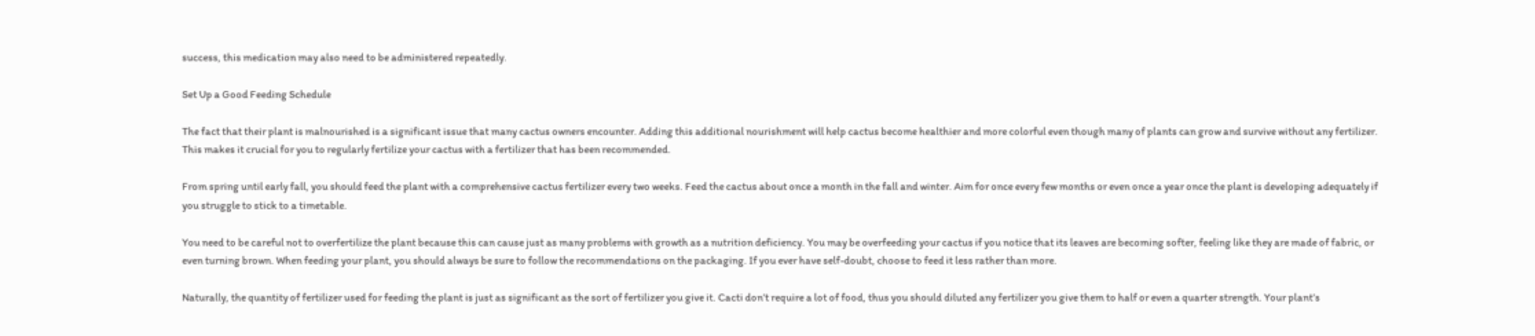success, this medication may also need to be administered repeatedly.

Set Up a Good Feeding Schedule

The fact that their plant is malnourished is a significant issue that many cactus owners encounter. Adding this additional nourishment will help cactus become healthier and more colorful even though many of plants can grow and survive without any fertilizer. This makes it crucial for you to regularly fertilize your cactus with a fertilizer that has been recommended.

From spring until early fall, you should feed the plant with a comprehensive cactus fertilizer every two weeks. Feed the cactus about once a month in the fall and winter. Aim for once every few months or even once a year once the plant is developing adequately if you struggle to stick to a timetable.

You need to be careful not to overfertilize the plant because this can cause just as many problems with growth as a nutrition deficiency. You may be overfeeding your cactus if you notice that its leaves are becoming softer, feeling like they are made of fabric, or even turning brown. When feeding your plant, you should always be sure to follow the recommendations on the packaging. If you ever have self-doubt, choose to feed it less rather than more.

Naturally, the quantity of fertilizer used for feeding the plant is just as significant as the sort of fertilizer you give it. Cacti don’t require a lot of food, thus you should diluted any fertilizer you give them to half or even a quarter strength. Your plant’s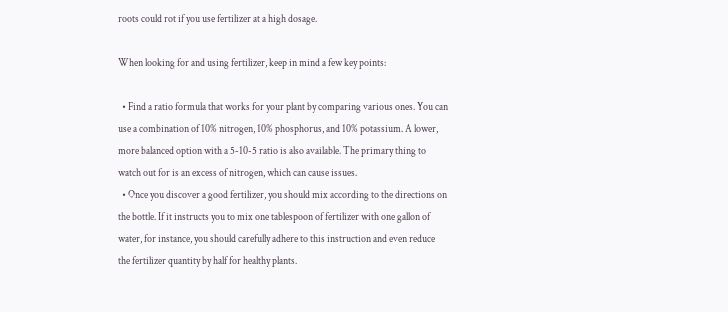roots could rot if you use fertilizer at a high dosage.

When looking for and using fertilizer, keep in mind a few key points:

  • Find a ratio formula that works for your plant by comparing various ones. You can use a combination of 10% nitrogen, 10% phosphorus, and 10% potassium. A lower, more balanced option with a 5-10-5 ratio is also available. The primary thing to watch out for is an excess of nitrogen, which can cause issues.
  • Once you discover a good fertilizer, you should mix according to the directions on the bottle. If it instructs you to mix one tablespoon of fertilizer with one gallon of water, for instance, you should carefully adhere to this instruction and even reduce the fertilizer quantity by half for healthy plants.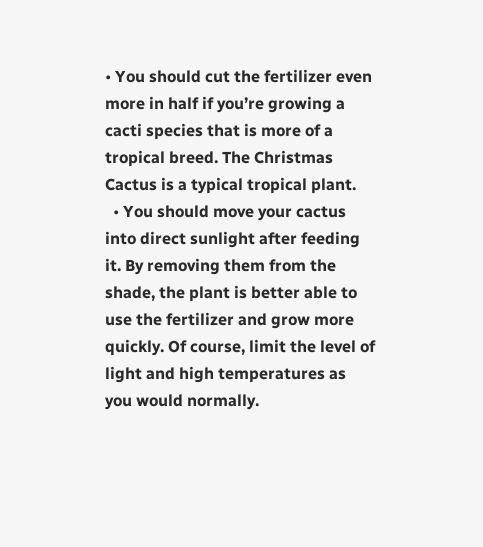• You should cut the fertilizer even more in half if you’re growing a cacti species that is more of a tropical breed. The Christmas Cactus is a typical tropical plant.
  • You should move your cactus into direct sunlight after feeding it. By removing them from the shade, the plant is better able to use the fertilizer and grow more quickly. Of course, limit the level of light and high temperatures as you would normally.